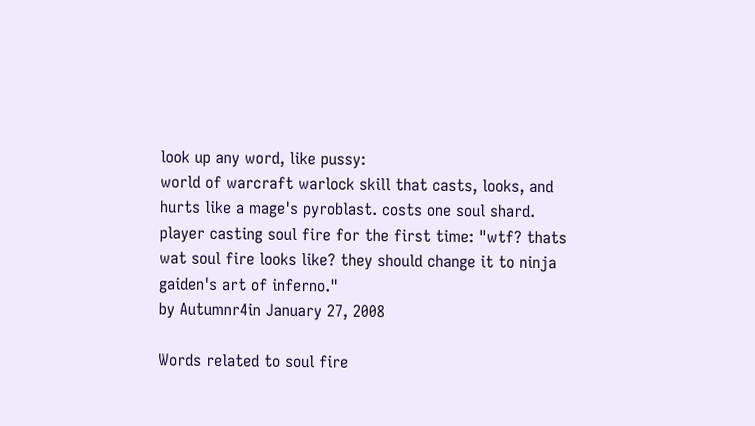look up any word, like pussy:
world of warcraft warlock skill that casts, looks, and hurts like a mage's pyroblast. costs one soul shard.
player casting soul fire for the first time: "wtf? thats wat soul fire looks like? they should change it to ninja gaiden's art of inferno."
by Autumnr4in January 27, 2008

Words related to soul fire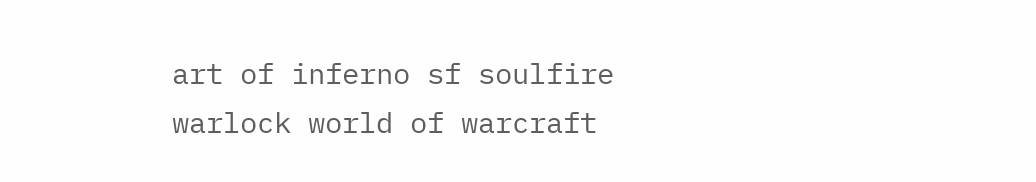art of inferno sf soulfire warlock world of warcraft